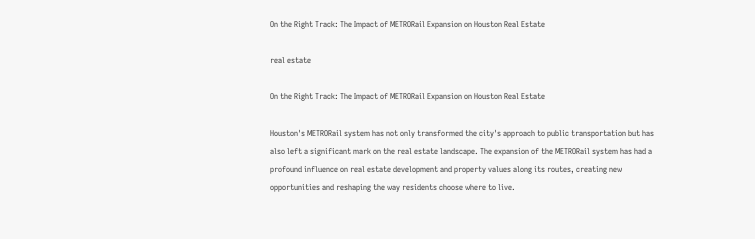On the Right Track: The Impact of METRORail Expansion on Houston Real Estate

real estate

On the Right Track: The Impact of METRORail Expansion on Houston Real Estate

Houston's METRORail system has not only transformed the city's approach to public transportation but has also left a significant mark on the real estate landscape. The expansion of the METRORail system has had a profound influence on real estate development and property values along its routes, creating new opportunities and reshaping the way residents choose where to live.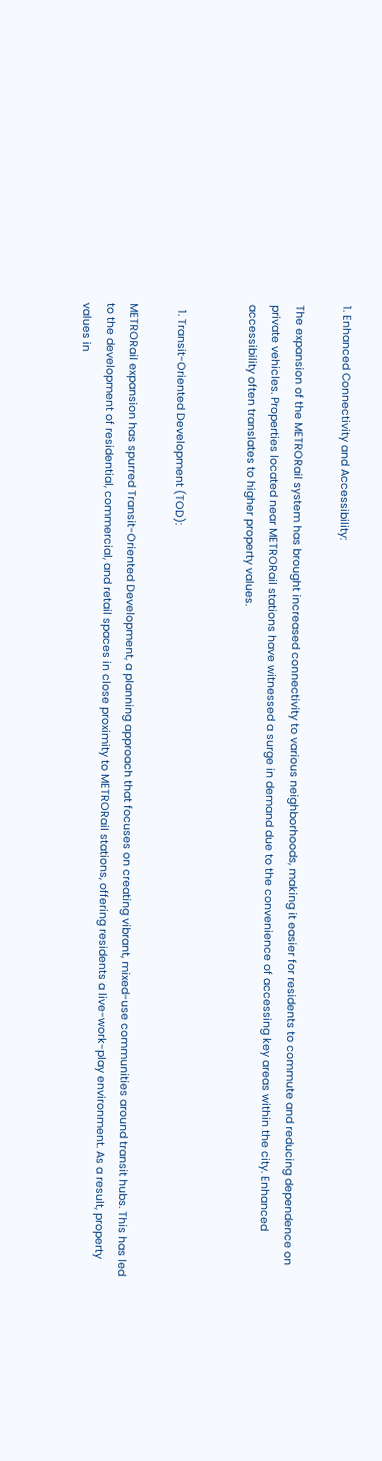1. Enhanced Connectivity and Accessibility:

The expansion of the METRORail system has brought increased connectivity to various neighborhoods, making it easier for residents to commute and reducing dependence on private vehicles. Properties located near METRORail stations have witnessed a surge in demand due to the convenience of accessing key areas within the city. Enhanced accessibility often translates to higher property values.


  1. Transit-Oriented Development (TOD):

METRORail expansion has spurred Transit-Oriented Development, a planning approach that focuses on creating vibrant, mixed-use communities around transit hubs. This has led to the development of residential, commercial, and retail spaces in close proximity to METRORail stations, offering residents a live-work-play environment. As a result, property values in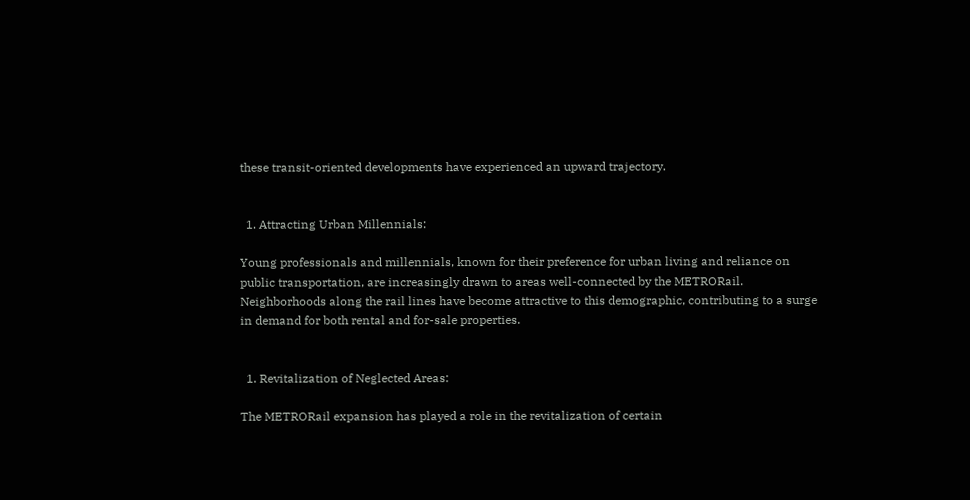these transit-oriented developments have experienced an upward trajectory.


  1. Attracting Urban Millennials:

Young professionals and millennials, known for their preference for urban living and reliance on public transportation, are increasingly drawn to areas well-connected by the METRORail. Neighborhoods along the rail lines have become attractive to this demographic, contributing to a surge in demand for both rental and for-sale properties.


  1. Revitalization of Neglected Areas:

The METRORail expansion has played a role in the revitalization of certain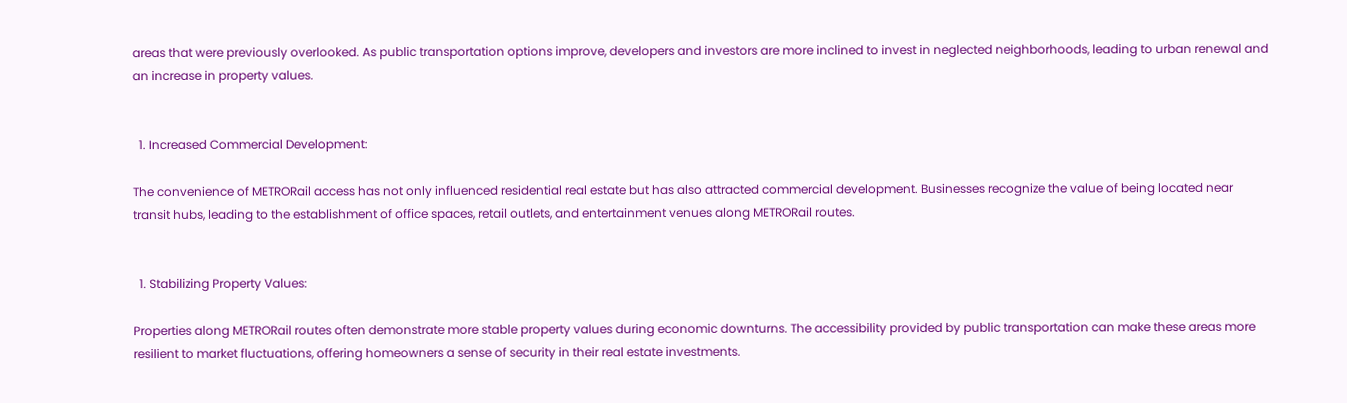areas that were previously overlooked. As public transportation options improve, developers and investors are more inclined to invest in neglected neighborhoods, leading to urban renewal and an increase in property values.


  1. Increased Commercial Development:

The convenience of METRORail access has not only influenced residential real estate but has also attracted commercial development. Businesses recognize the value of being located near transit hubs, leading to the establishment of office spaces, retail outlets, and entertainment venues along METRORail routes.


  1. Stabilizing Property Values:

Properties along METRORail routes often demonstrate more stable property values during economic downturns. The accessibility provided by public transportation can make these areas more resilient to market fluctuations, offering homeowners a sense of security in their real estate investments.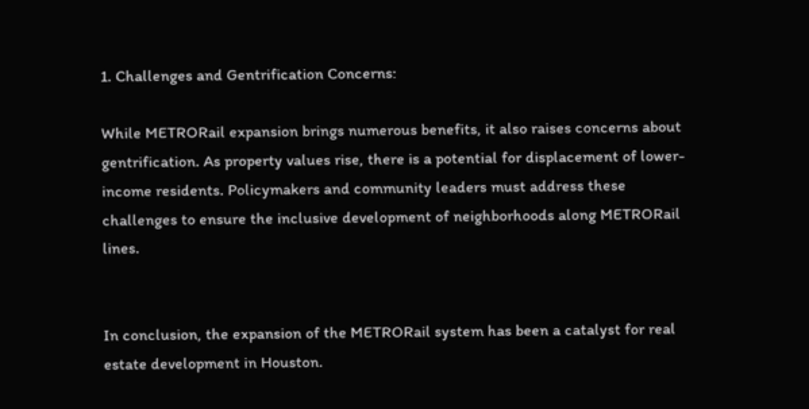1. Challenges and Gentrification Concerns:

While METRORail expansion brings numerous benefits, it also raises concerns about gentrification. As property values rise, there is a potential for displacement of lower-income residents. Policymakers and community leaders must address these challenges to ensure the inclusive development of neighborhoods along METRORail lines.


In conclusion, the expansion of the METRORail system has been a catalyst for real estate development in Houston.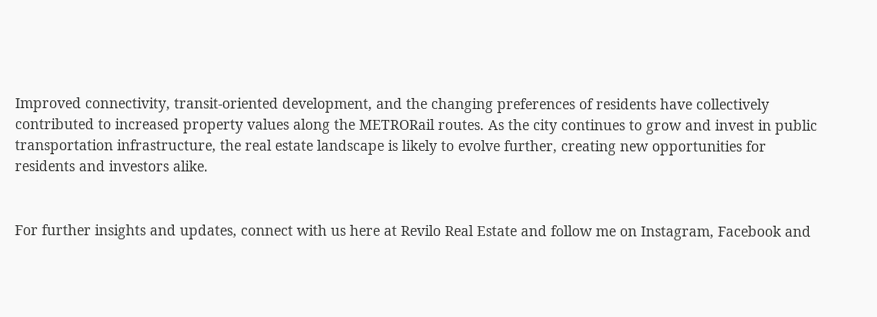Improved connectivity, transit-oriented development, and the changing preferences of residents have collectively contributed to increased property values along the METRORail routes. As the city continues to grow and invest in public transportation infrastructure, the real estate landscape is likely to evolve further, creating new opportunities for residents and investors alike.


For further insights and updates, connect with us here at Revilo Real Estate and follow me on Instagram, Facebook and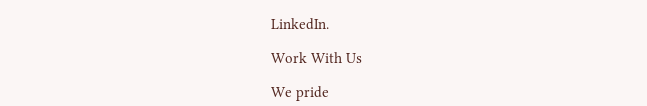LinkedIn.

Work With Us

We pride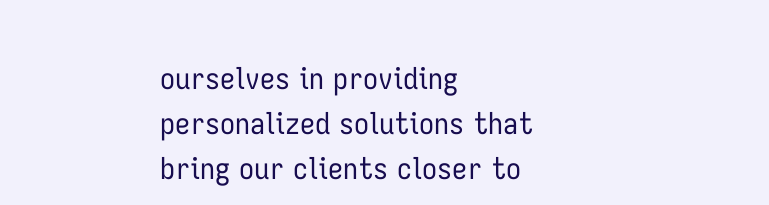ourselves in providing personalized solutions that bring our clients closer to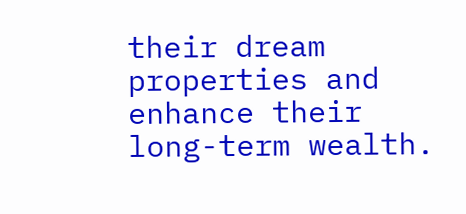their dream properties and enhance their long-term wealth.